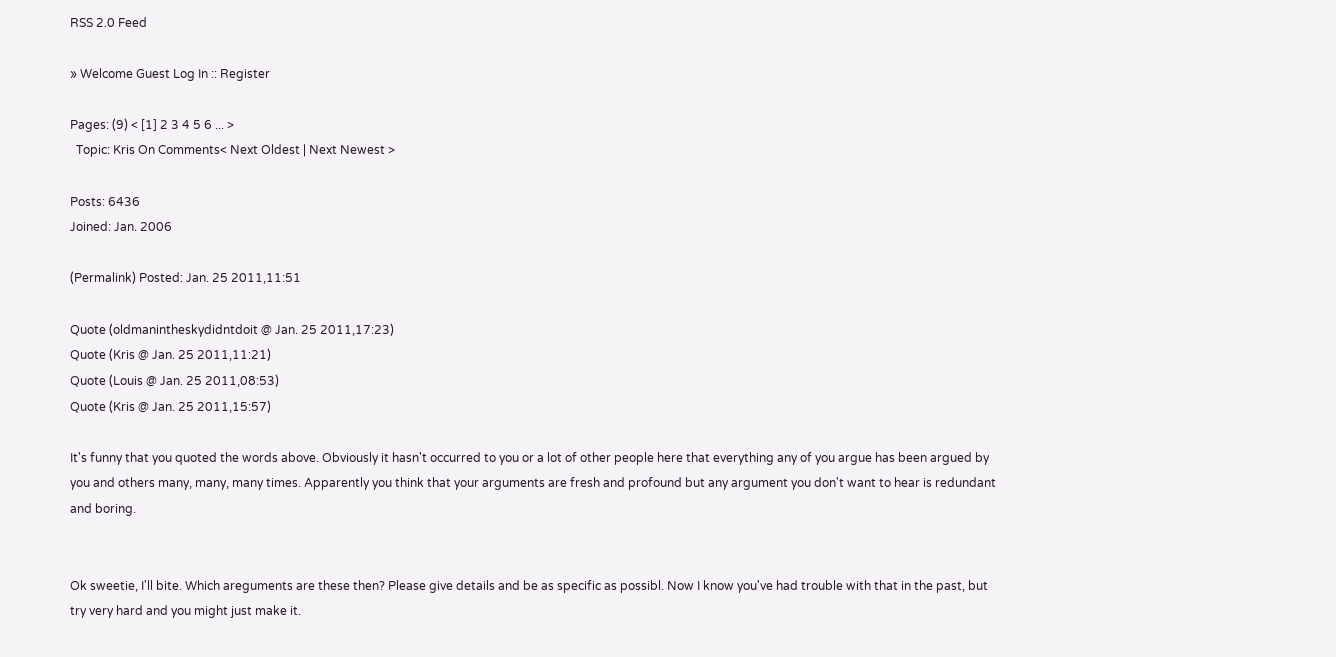RSS 2.0 Feed

» Welcome Guest Log In :: Register

Pages: (9) < [1] 2 3 4 5 6 ... >
  Topic: Kris On Comments< Next Oldest | Next Newest >

Posts: 6436
Joined: Jan. 2006

(Permalink) Posted: Jan. 25 2011,11:51

Quote (oldmanintheskydidntdoit @ Jan. 25 2011,17:23)
Quote (Kris @ Jan. 25 2011,11:21)
Quote (Louis @ Jan. 25 2011,08:53)
Quote (Kris @ Jan. 25 2011,15:57)

It's funny that you quoted the words above. Obviously it hasn't occurred to you or a lot of other people here that everything any of you argue has been argued by you and others many, many, many times. Apparently you think that your arguments are fresh and profound but any argument you don't want to hear is redundant and boring.


Ok sweetie, I'll bite. Which areguments are these then? Please give details and be as specific as possibl. Now I know you've had trouble with that in the past, but try very hard and you might just make it.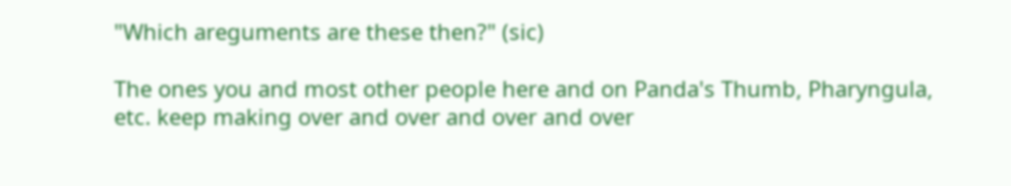"Which areguments are these then?" (sic)

The ones you and most other people here and on Panda's Thumb, Pharyngula, etc. keep making over and over and over and over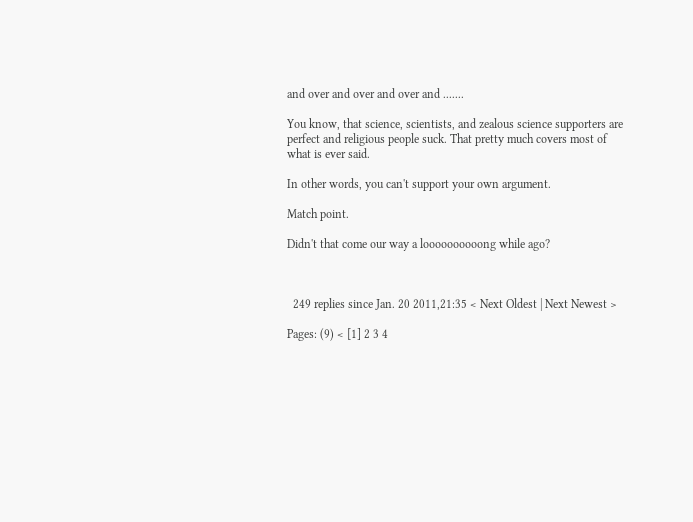and over and over and over and .......

You know, that science, scientists, and zealous science supporters are perfect and religious people suck. That pretty much covers most of what is ever said.

In other words, you can't support your own argument.

Match point.

Didn't that come our way a loooooooooong while ago?



  249 replies since Jan. 20 2011,21:35 < Next Oldest | Next Newest >

Pages: (9) < [1] 2 3 4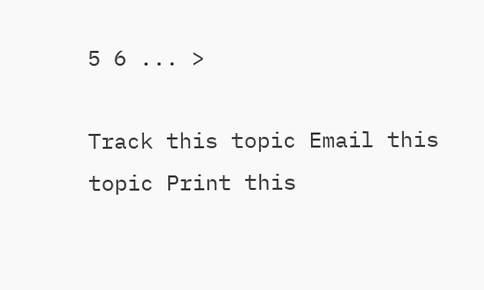5 6 ... >

Track this topic Email this topic Print this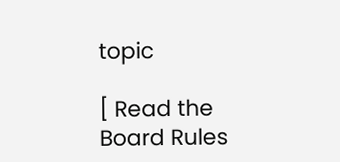topic

[ Read the Board Rules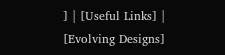] | [Useful Links] | [Evolving Designs]